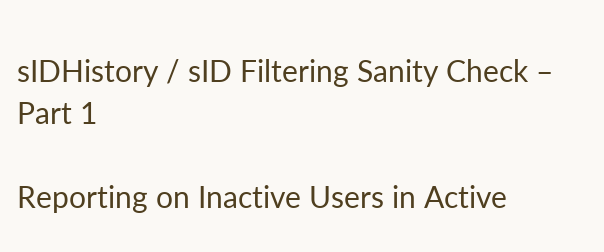sIDHistory / sID Filtering Sanity Check – Part 1

Reporting on Inactive Users in Active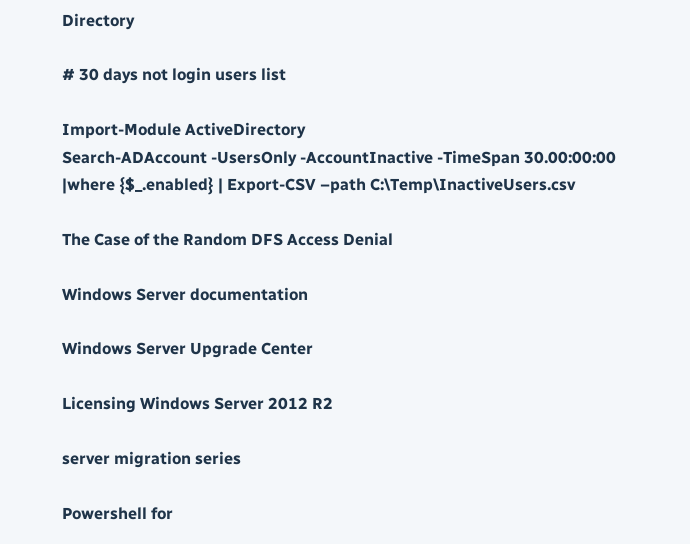Directory

# 30 days not login users list

Import-Module ActiveDirectory
Search-ADAccount -UsersOnly -AccountInactive -TimeSpan 30.00:00:00 |where {$_.enabled} | Export-CSV –path C:\Temp\InactiveUsers.csv

The Case of the Random DFS Access Denial

Windows Server documentation

Windows Server Upgrade Center

Licensing Windows Server 2012 R2

server migration series

Powershell for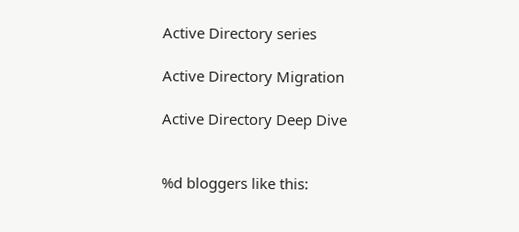Active Directory series

Active Directory Migration

Active Directory Deep Dive


%d bloggers like this: